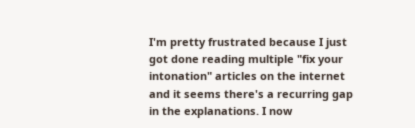I'm pretty frustrated because I just got done reading multiple "fix your intonation" articles on the internet and it seems there's a recurring gap in the explanations. I now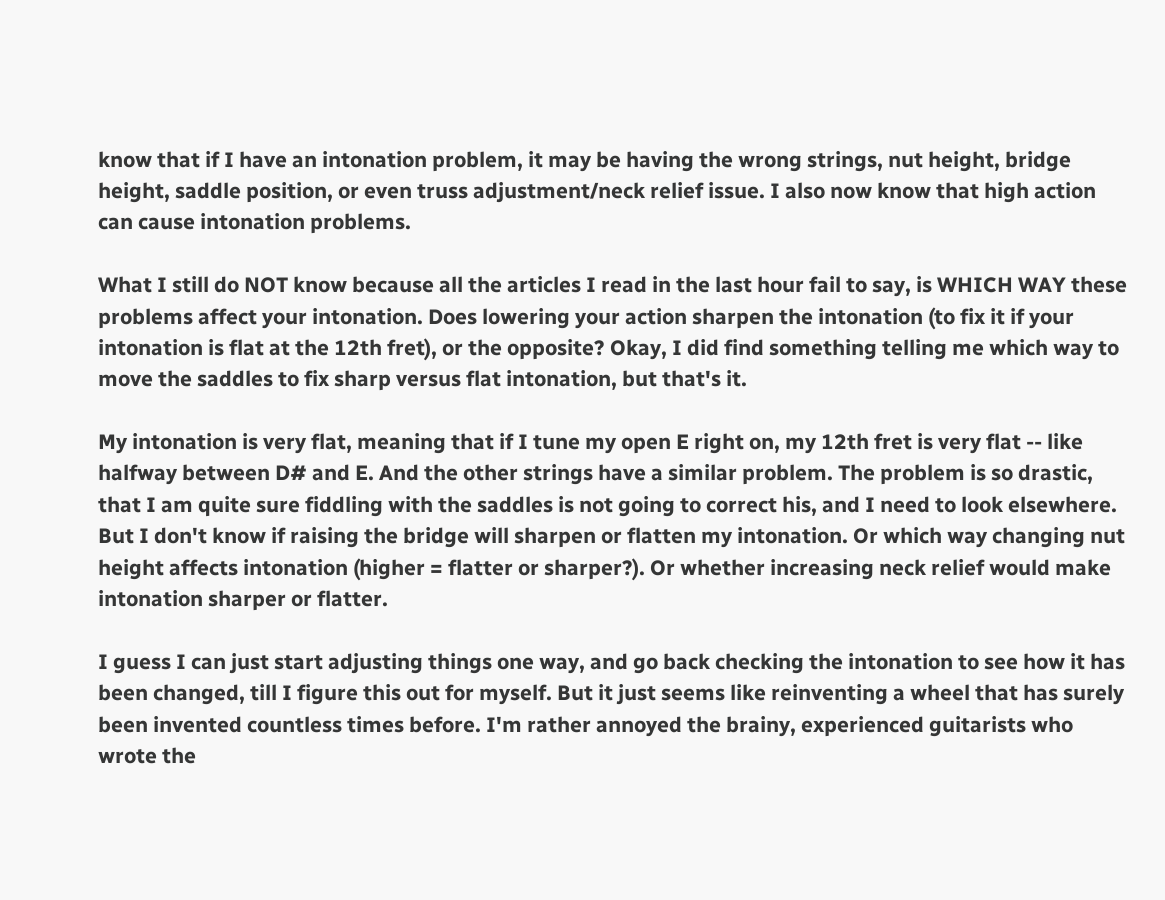know that if I have an intonation problem, it may be having the wrong strings, nut height, bridge height, saddle position, or even truss adjustment/neck relief issue. I also now know that high action can cause intonation problems.

What I still do NOT know because all the articles I read in the last hour fail to say, is WHICH WAY these problems affect your intonation. Does lowering your action sharpen the intonation (to fix it if your intonation is flat at the 12th fret), or the opposite? Okay, I did find something telling me which way to move the saddles to fix sharp versus flat intonation, but that's it.

My intonation is very flat, meaning that if I tune my open E right on, my 12th fret is very flat -- like halfway between D# and E. And the other strings have a similar problem. The problem is so drastic, that I am quite sure fiddling with the saddles is not going to correct his, and I need to look elsewhere. But I don't know if raising the bridge will sharpen or flatten my intonation. Or which way changing nut height affects intonation (higher = flatter or sharper?). Or whether increasing neck relief would make intonation sharper or flatter.

I guess I can just start adjusting things one way, and go back checking the intonation to see how it has been changed, till I figure this out for myself. But it just seems like reinventing a wheel that has surely been invented countless times before. I'm rather annoyed the brainy, experienced guitarists who wrote the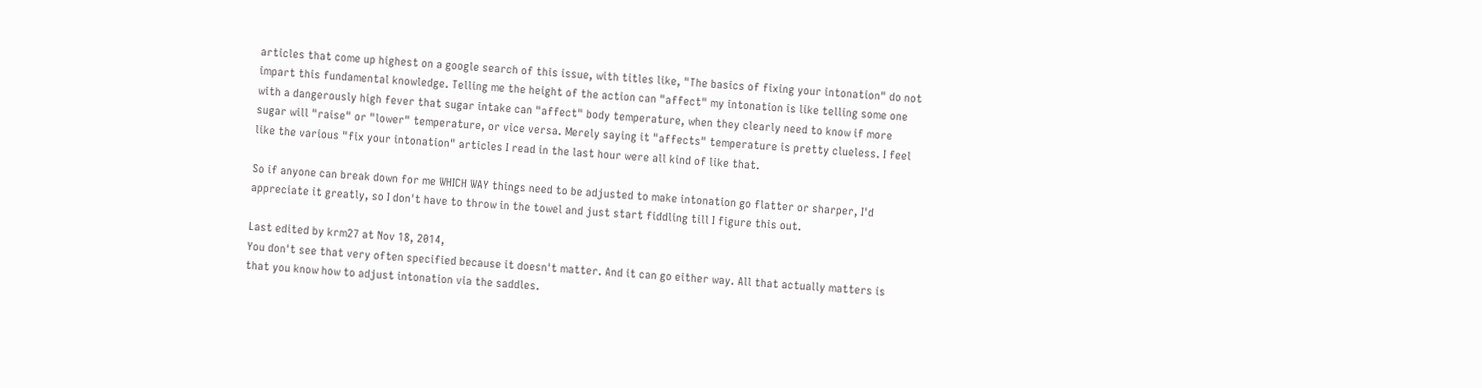articles that come up highest on a google search of this issue, with titles like, "The basics of fixing your intonation" do not impart this fundamental knowledge. Telling me the height of the action can "affect" my intonation is like telling some one with a dangerously high fever that sugar intake can "affect" body temperature, when they clearly need to know if more sugar will "raise" or "lower" temperature, or vice versa. Merely saying it "affects" temperature is pretty clueless. I feel like the various "fix your intonation" articles I read in the last hour were all kind of like that.

So if anyone can break down for me WHICH WAY things need to be adjusted to make intonation go flatter or sharper, I'd appreciate it greatly, so I don't have to throw in the towel and just start fiddling till I figure this out.

Last edited by krm27 at Nov 18, 2014,
You don't see that very often specified because it doesn't matter. And it can go either way. All that actually matters is that you know how to adjust intonation via the saddles.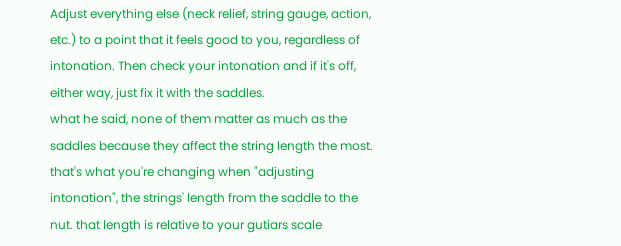Adjust everything else (neck relief, string gauge, action, etc.) to a point that it feels good to you, regardless of intonation. Then check your intonation and if it's off, either way, just fix it with the saddles.
what he said, none of them matter as much as the saddles because they affect the string length the most. that's what you're changing when "adjusting intonation", the strings' length from the saddle to the nut. that length is relative to your gutiars scale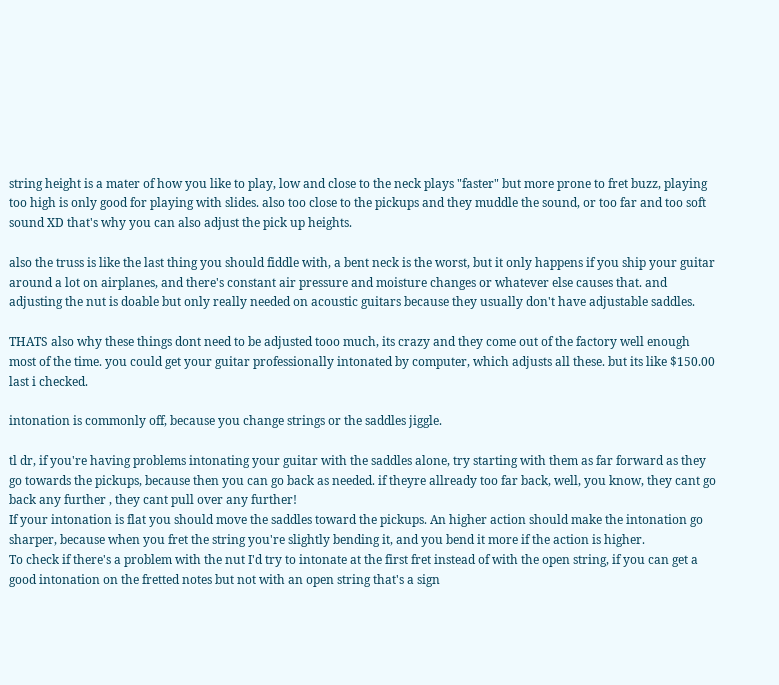string height is a mater of how you like to play, low and close to the neck plays "faster" but more prone to fret buzz, playing too high is only good for playing with slides. also too close to the pickups and they muddle the sound, or too far and too soft sound XD that's why you can also adjust the pick up heights.

also the truss is like the last thing you should fiddle with, a bent neck is the worst, but it only happens if you ship your guitar around a lot on airplanes, and there's constant air pressure and moisture changes or whatever else causes that. and adjusting the nut is doable but only really needed on acoustic guitars because they usually don't have adjustable saddles.

THATS also why these things dont need to be adjusted tooo much, its crazy and they come out of the factory well enough most of the time. you could get your guitar professionally intonated by computer, which adjusts all these. but its like $150.00 last i checked.

intonation is commonly off, because you change strings or the saddles jiggle.

tl dr, if you're having problems intonating your guitar with the saddles alone, try starting with them as far forward as they go towards the pickups, because then you can go back as needed. if theyre allready too far back, well, you know, they cant go back any further , they cant pull over any further!
If your intonation is flat you should move the saddles toward the pickups. An higher action should make the intonation go sharper, because when you fret the string you're slightly bending it, and you bend it more if the action is higher.
To check if there's a problem with the nut I'd try to intonate at the first fret instead of with the open string, if you can get a good intonation on the fretted notes but not with an open string that's a sign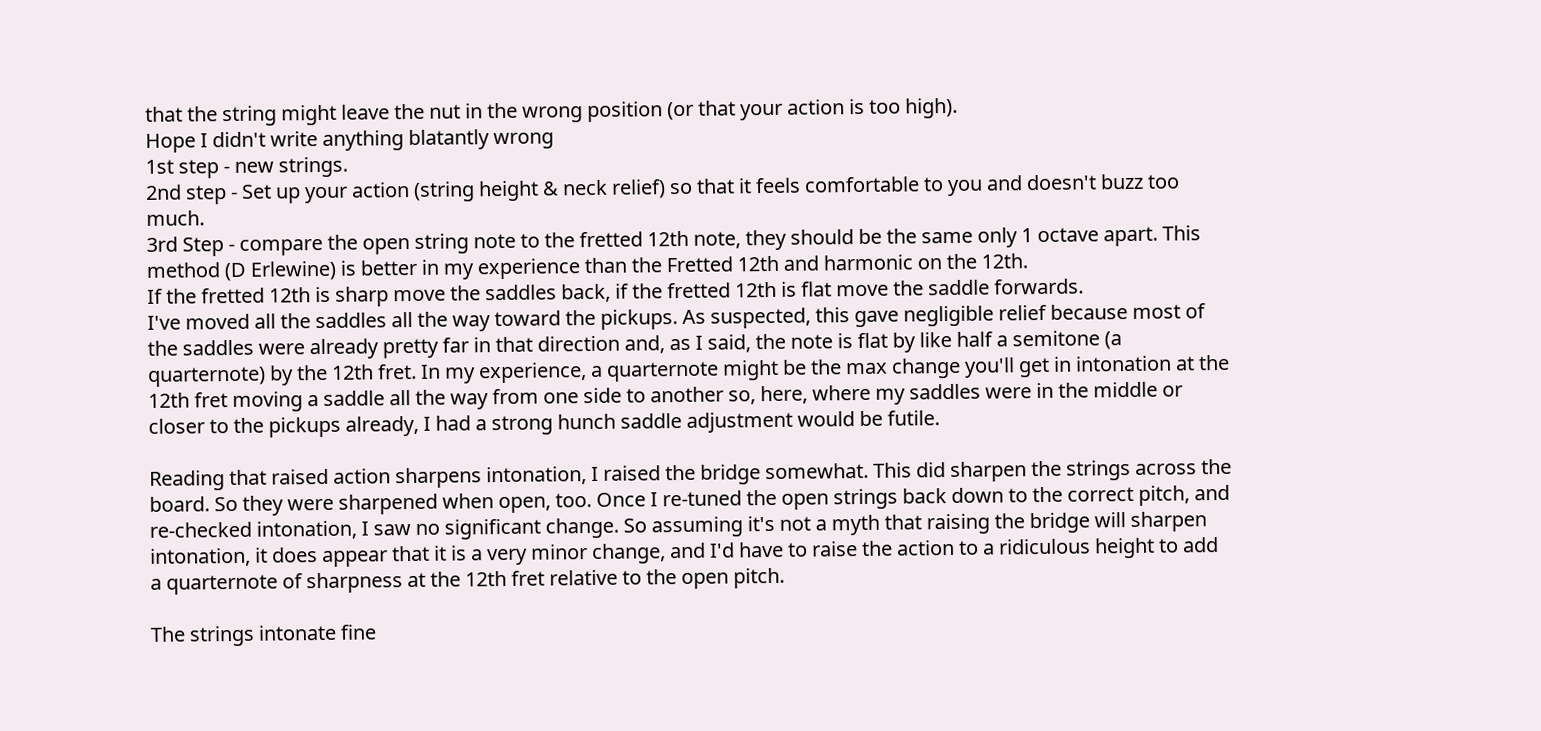that the string might leave the nut in the wrong position (or that your action is too high).
Hope I didn't write anything blatantly wrong
1st step - new strings.
2nd step - Set up your action (string height & neck relief) so that it feels comfortable to you and doesn't buzz too much.
3rd Step - compare the open string note to the fretted 12th note, they should be the same only 1 octave apart. This method (D Erlewine) is better in my experience than the Fretted 12th and harmonic on the 12th.
If the fretted 12th is sharp move the saddles back, if the fretted 12th is flat move the saddle forwards.
I've moved all the saddles all the way toward the pickups. As suspected, this gave negligible relief because most of the saddles were already pretty far in that direction and, as I said, the note is flat by like half a semitone (a quarternote) by the 12th fret. In my experience, a quarternote might be the max change you'll get in intonation at the 12th fret moving a saddle all the way from one side to another so, here, where my saddles were in the middle or closer to the pickups already, I had a strong hunch saddle adjustment would be futile.

Reading that raised action sharpens intonation, I raised the bridge somewhat. This did sharpen the strings across the board. So they were sharpened when open, too. Once I re-tuned the open strings back down to the correct pitch, and re-checked intonation, I saw no significant change. So assuming it's not a myth that raising the bridge will sharpen intonation, it does appear that it is a very minor change, and I'd have to raise the action to a ridiculous height to add a quarternote of sharpness at the 12th fret relative to the open pitch.

The strings intonate fine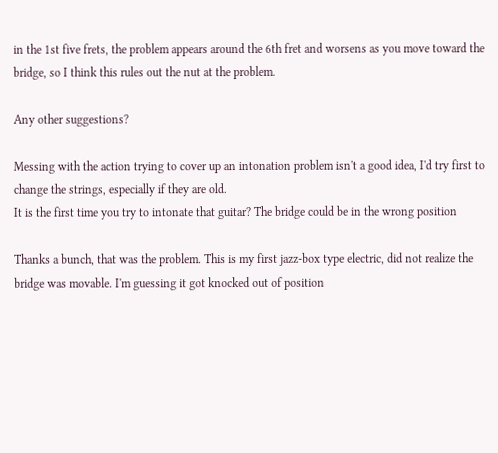in the 1st five frets, the problem appears around the 6th fret and worsens as you move toward the bridge, so I think this rules out the nut at the problem.

Any other suggestions?

Messing with the action trying to cover up an intonation problem isn't a good idea, I'd try first to change the strings, especially if they are old.
It is the first time you try to intonate that guitar? The bridge could be in the wrong position

Thanks a bunch, that was the problem. This is my first jazz-box type electric, did not realize the bridge was movable. I'm guessing it got knocked out of position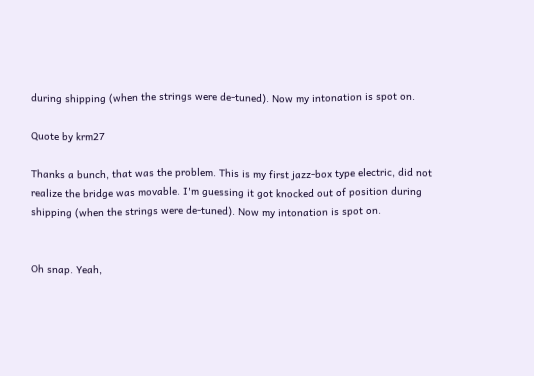during shipping (when the strings were de-tuned). Now my intonation is spot on.

Quote by krm27

Thanks a bunch, that was the problem. This is my first jazz-box type electric, did not realize the bridge was movable. I'm guessing it got knocked out of position during shipping (when the strings were de-tuned). Now my intonation is spot on.


Oh snap. Yeah,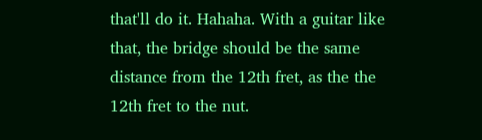that'll do it. Hahaha. With a guitar like that, the bridge should be the same distance from the 12th fret, as the the 12th fret to the nut.